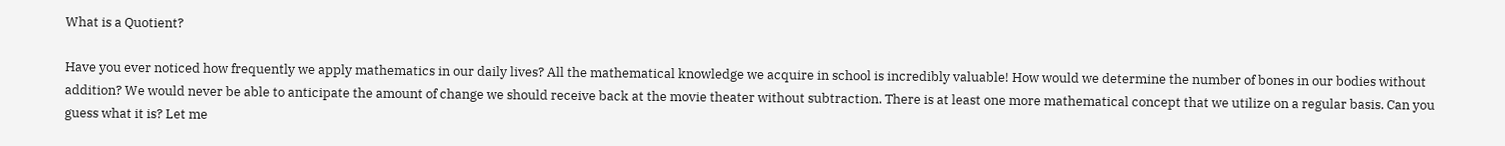What is a Quotient?

Have you ever noticed how frequently we apply mathematics in our daily lives? All the mathematical knowledge we acquire in school is incredibly valuable! How would we determine the number of bones in our bodies without addition? We would never be able to anticipate the amount of change we should receive back at the movie theater without subtraction. There is at least one more mathematical concept that we utilize on a regular basis. Can you guess what it is? Let me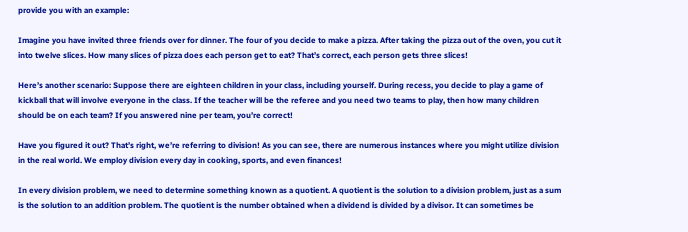provide you with an example:

Imagine you have invited three friends over for dinner. The four of you decide to make a pizza. After taking the pizza out of the oven, you cut it into twelve slices. How many slices of pizza does each person get to eat? That’s correct, each person gets three slices!

Here’s another scenario: Suppose there are eighteen children in your class, including yourself. During recess, you decide to play a game of kickball that will involve everyone in the class. If the teacher will be the referee and you need two teams to play, then how many children should be on each team? If you answered nine per team, you’re correct!

Have you figured it out? That’s right, we’re referring to division! As you can see, there are numerous instances where you might utilize division in the real world. We employ division every day in cooking, sports, and even finances!

In every division problem, we need to determine something known as a quotient. A quotient is the solution to a division problem, just as a sum is the solution to an addition problem. The quotient is the number obtained when a dividend is divided by a divisor. It can sometimes be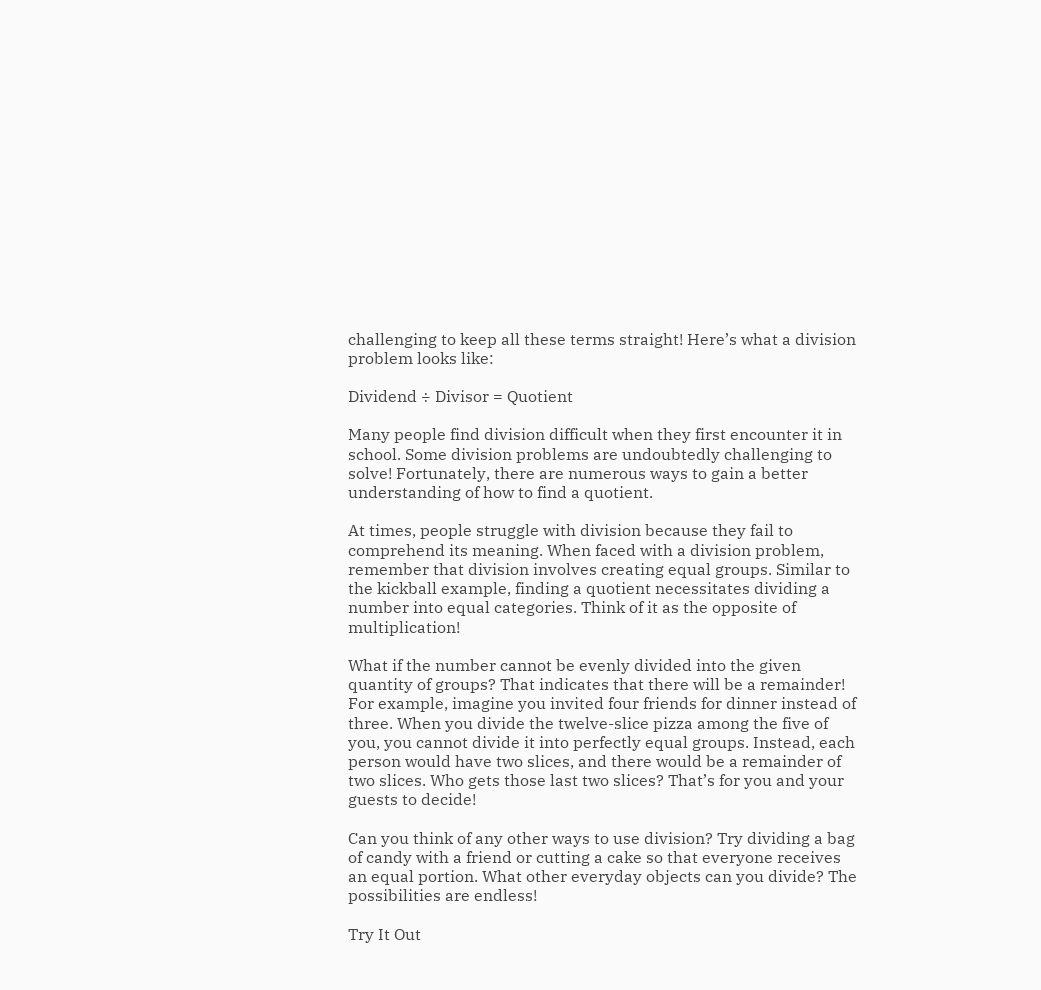challenging to keep all these terms straight! Here’s what a division problem looks like:

Dividend ÷ Divisor = Quotient

Many people find division difficult when they first encounter it in school. Some division problems are undoubtedly challenging to solve! Fortunately, there are numerous ways to gain a better understanding of how to find a quotient.

At times, people struggle with division because they fail to comprehend its meaning. When faced with a division problem, remember that division involves creating equal groups. Similar to the kickball example, finding a quotient necessitates dividing a number into equal categories. Think of it as the opposite of multiplication!

What if the number cannot be evenly divided into the given quantity of groups? That indicates that there will be a remainder! For example, imagine you invited four friends for dinner instead of three. When you divide the twelve-slice pizza among the five of you, you cannot divide it into perfectly equal groups. Instead, each person would have two slices, and there would be a remainder of two slices. Who gets those last two slices? That’s for you and your guests to decide!

Can you think of any other ways to use division? Try dividing a bag of candy with a friend or cutting a cake so that everyone receives an equal portion. What other everyday objects can you divide? The possibilities are endless!

Try It Out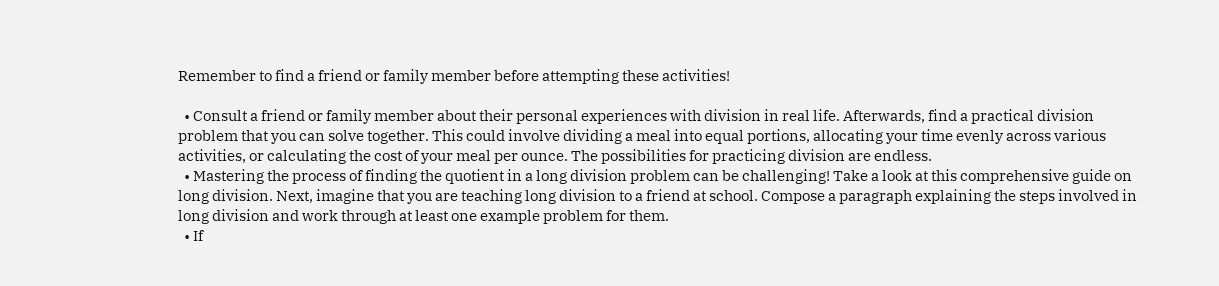Remember to find a friend or family member before attempting these activities!

  • Consult a friend or family member about their personal experiences with division in real life. Afterwards, find a practical division problem that you can solve together. This could involve dividing a meal into equal portions, allocating your time evenly across various activities, or calculating the cost of your meal per ounce. The possibilities for practicing division are endless.
  • Mastering the process of finding the quotient in a long division problem can be challenging! Take a look at this comprehensive guide on long division. Next, imagine that you are teaching long division to a friend at school. Compose a paragraph explaining the steps involved in long division and work through at least one example problem for them.
  • If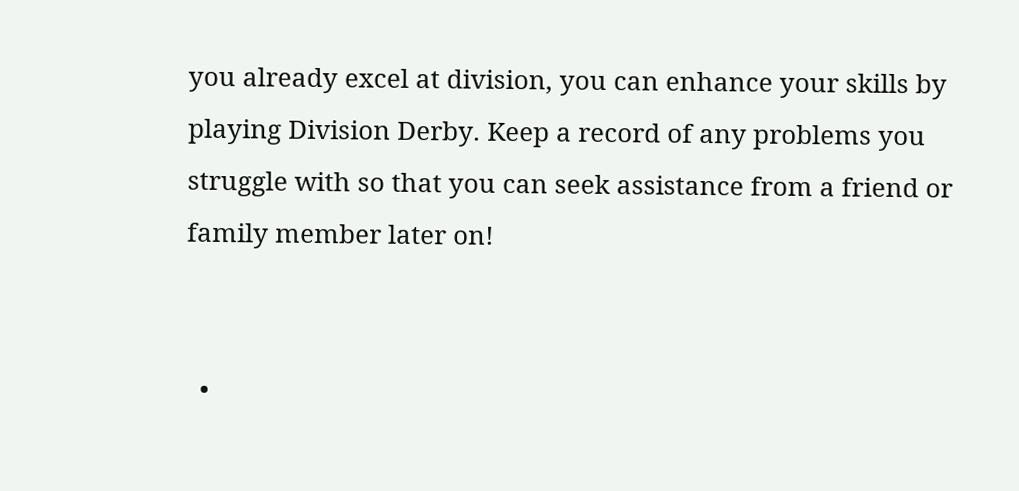you already excel at division, you can enhance your skills by playing Division Derby. Keep a record of any problems you struggle with so that you can seek assistance from a friend or family member later on!


  •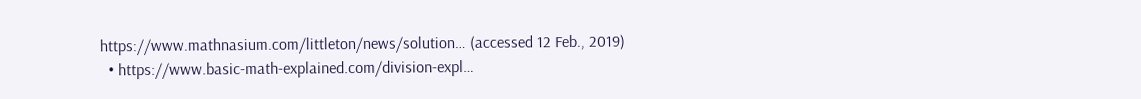https://www.mathnasium.com/littleton/news/solution… (accessed 12 Feb., 2019)
  • https://www.basic-math-explained.com/division-expl…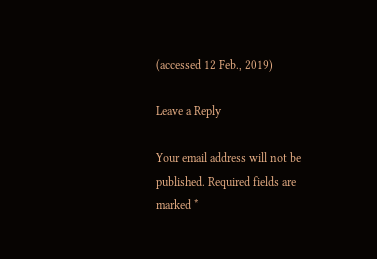(accessed 12 Feb., 2019)

Leave a Reply

Your email address will not be published. Required fields are marked *